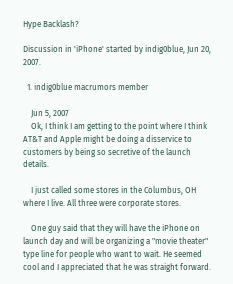Hype Backlash?

Discussion in 'iPhone' started by indig0blue, Jun 20, 2007.

  1. indig0blue macrumors member

    Jun 5, 2007
    Ok, I think I am getting to the point where I think AT&T and Apple might be doing a disservice to customers by being so secretive of the launch details.

    I just called some stores in the Columbus, OH where I live. All three were corporate stores.

    One guy said that they will have the iPhone on launch day and will be organizing a "movie theater" type line for people who want to wait. He seemed cool and I appreciated that he was straight forward.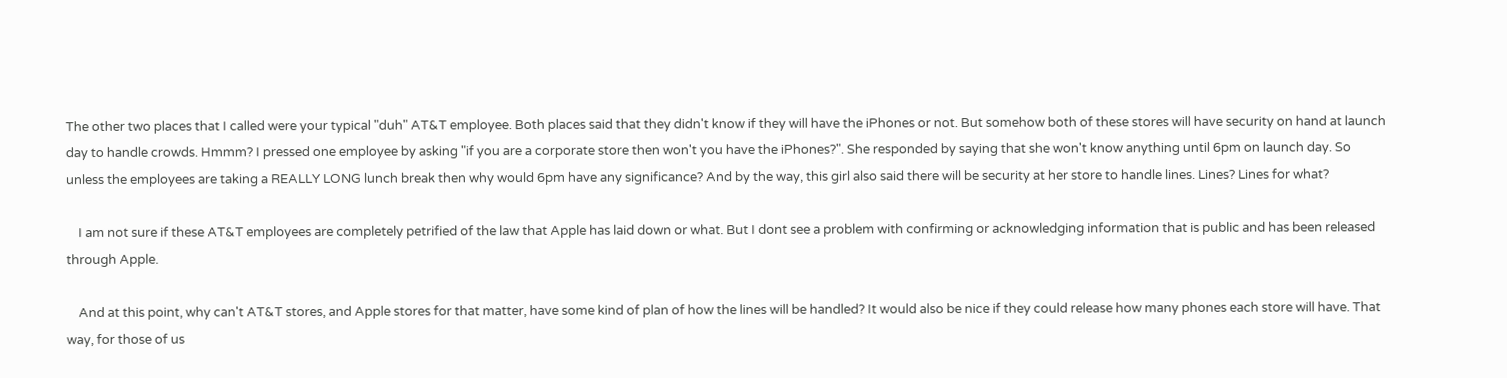The other two places that I called were your typical "duh" AT&T employee. Both places said that they didn't know if they will have the iPhones or not. But somehow both of these stores will have security on hand at launch day to handle crowds. Hmmm? I pressed one employee by asking "if you are a corporate store then won't you have the iPhones?". She responded by saying that she won't know anything until 6pm on launch day. So unless the employees are taking a REALLY LONG lunch break then why would 6pm have any significance? And by the way, this girl also said there will be security at her store to handle lines. Lines? Lines for what?

    I am not sure if these AT&T employees are completely petrified of the law that Apple has laid down or what. But I dont see a problem with confirming or acknowledging information that is public and has been released through Apple.

    And at this point, why can't AT&T stores, and Apple stores for that matter, have some kind of plan of how the lines will be handled? It would also be nice if they could release how many phones each store will have. That way, for those of us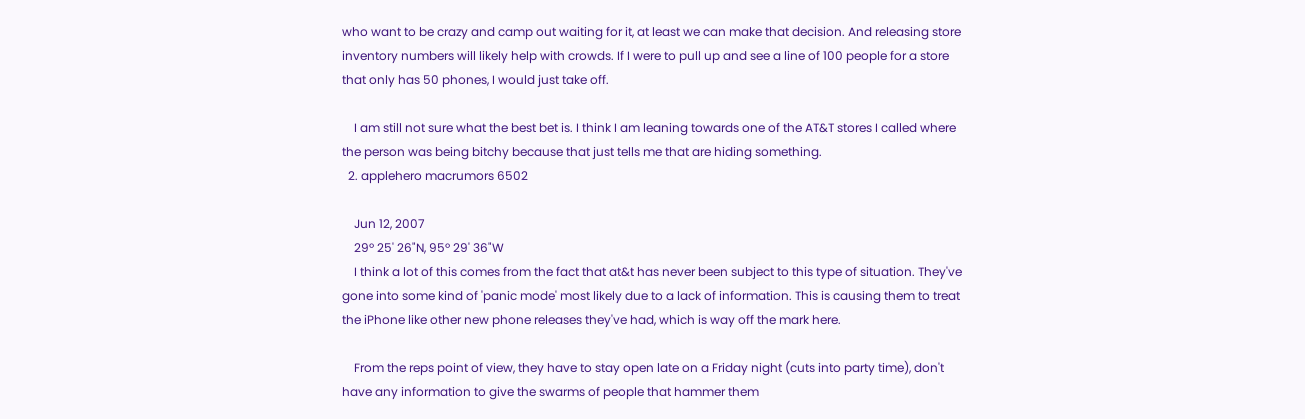who want to be crazy and camp out waiting for it, at least we can make that decision. And releasing store inventory numbers will likely help with crowds. If I were to pull up and see a line of 100 people for a store that only has 50 phones, I would just take off.

    I am still not sure what the best bet is. I think I am leaning towards one of the AT&T stores I called where the person was being bitchy because that just tells me that are hiding something.
  2. applehero macrumors 6502

    Jun 12, 2007
    29º 25' 26"N, 95º 29' 36"W
    I think a lot of this comes from the fact that at&t has never been subject to this type of situation. They've gone into some kind of 'panic mode' most likely due to a lack of information. This is causing them to treat the iPhone like other new phone releases they've had, which is way off the mark here.

    From the reps point of view, they have to stay open late on a Friday night (cuts into party time), don't have any information to give the swarms of people that hammer them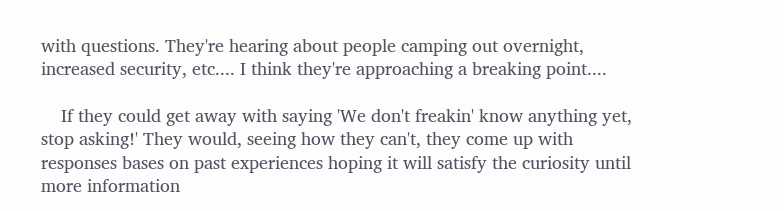with questions. They're hearing about people camping out overnight, increased security, etc.... I think they're approaching a breaking point....

    If they could get away with saying 'We don't freakin' know anything yet, stop asking!' They would, seeing how they can't, they come up with responses bases on past experiences hoping it will satisfy the curiosity until more information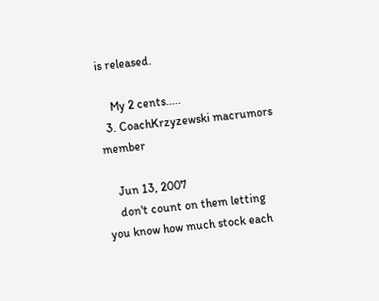is released.

    My 2 cents.....
  3. CoachKrzyzewski macrumors member

    Jun 13, 2007
    don't count on them letting you know how much stock each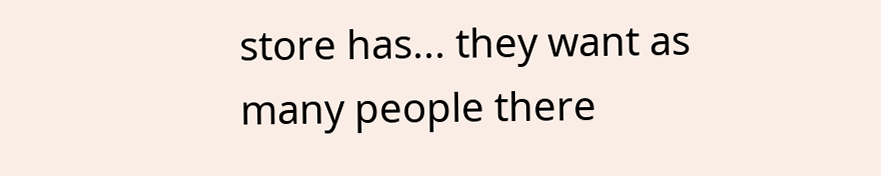store has... they want as many people there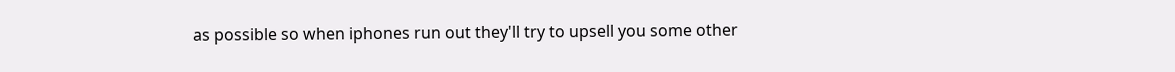as possible so when iphones run out they'll try to upsell you some other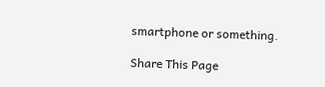smartphone or something.

Share This Page